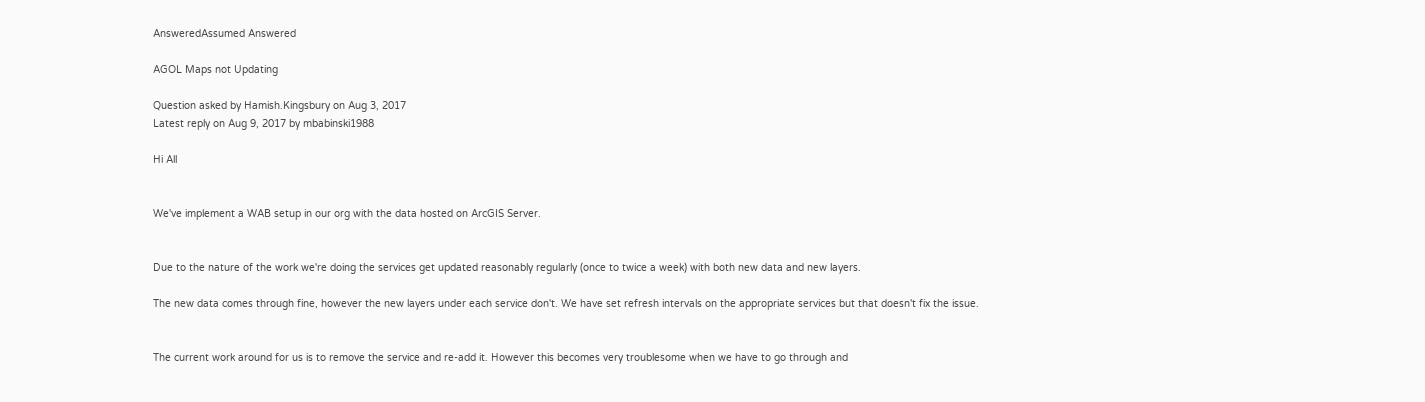AnsweredAssumed Answered

AGOL Maps not Updating

Question asked by Hamish.Kingsbury on Aug 3, 2017
Latest reply on Aug 9, 2017 by mbabinski1988

Hi All


We've implement a WAB setup in our org with the data hosted on ArcGIS Server.


Due to the nature of the work we're doing the services get updated reasonably regularly (once to twice a week) with both new data and new layers.

The new data comes through fine, however the new layers under each service don't. We have set refresh intervals on the appropriate services but that doesn't fix the issue.


The current work around for us is to remove the service and re-add it. However this becomes very troublesome when we have to go through and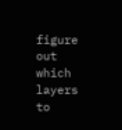figure out which layers to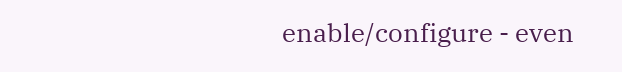enable/configure - even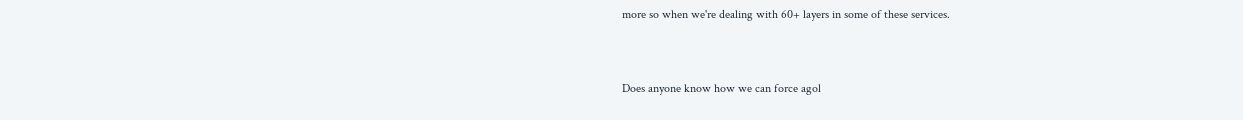more so when we're dealing with 60+ layers in some of these services.


Does anyone know how we can force agol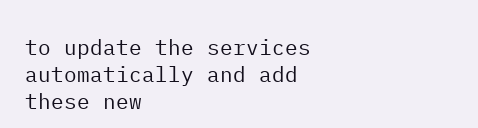to update the services automatically and add these new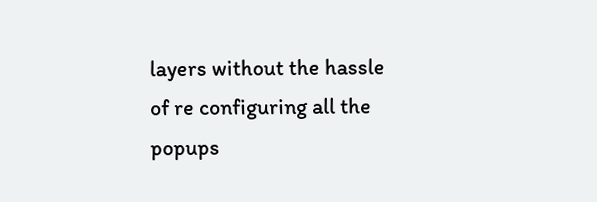layers without the hassle of re configuring all the popups